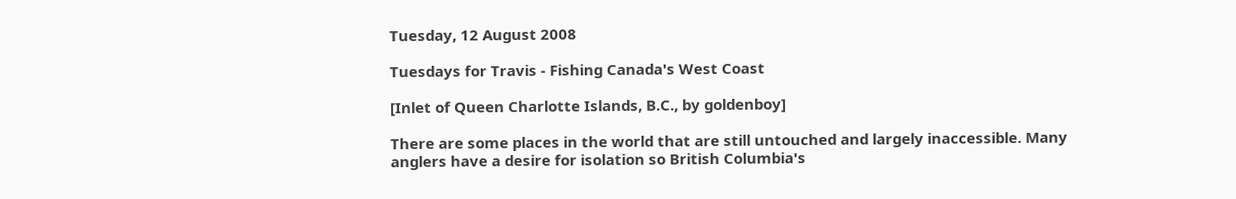Tuesday, 12 August 2008

Tuesdays for Travis - Fishing Canada's West Coast

[Inlet of Queen Charlotte Islands, B.C., by goldenboy]

There are some places in the world that are still untouched and largely inaccessible. Many anglers have a desire for isolation so British Columbia's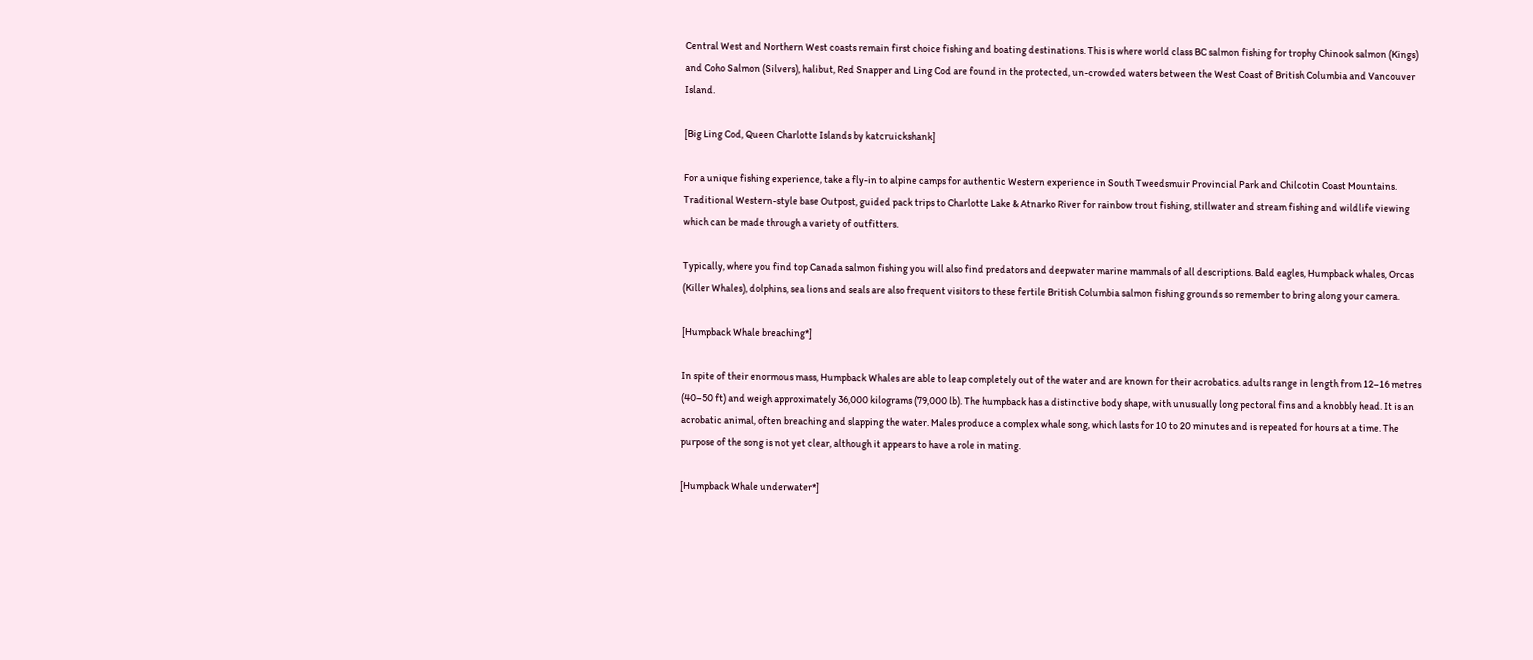Central West and Northern West coasts remain first choice fishing and boating destinations. This is where world class BC salmon fishing for trophy Chinook salmon (Kings) and Coho Salmon (Silvers), halibut, Red Snapper and Ling Cod are found in the protected, un-crowded waters between the West Coast of British Columbia and Vancouver Island.

[Big Ling Cod, Queen Charlotte Islands by katcruickshank]

For a unique fishing experience, take a fly-in to alpine camps for authentic Western experience in South Tweedsmuir Provincial Park and Chilcotin Coast Mountains. Traditional Western-style base Outpost, guided pack trips to Charlotte Lake & Atnarko River for rainbow trout fishing, stillwater and stream fishing and wildlife viewing which can be made through a variety of outfitters.

Typically, where you find top Canada salmon fishing you will also find predators and deepwater marine mammals of all descriptions. Bald eagles, Humpback whales, Orcas (Killer Whales), dolphins, sea lions and seals are also frequent visitors to these fertile British Columbia salmon fishing grounds so remember to bring along your camera.

[Humpback Whale breaching*]

In spite of their enormous mass, Humpback Whales are able to leap completely out of the water and are known for their acrobatics. adults range in length from 12–16 metres (40–50 ft) and weigh approximately 36,000 kilograms (79,000 lb). The humpback has a distinctive body shape, with unusually long pectoral fins and a knobbly head. It is an acrobatic animal, often breaching and slapping the water. Males produce a complex whale song, which lasts for 10 to 20 minutes and is repeated for hours at a time. The purpose of the song is not yet clear, although it appears to have a role in mating.

[Humpback Whale underwater*]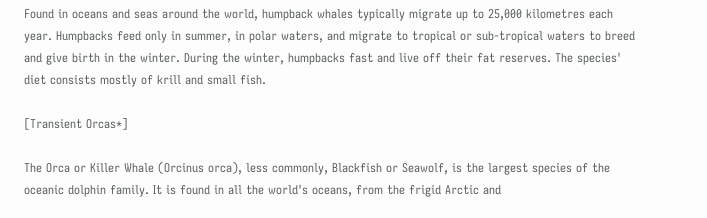Found in oceans and seas around the world, humpback whales typically migrate up to 25,000 kilometres each year. Humpbacks feed only in summer, in polar waters, and migrate to tropical or sub-tropical waters to breed and give birth in the winter. During the winter, humpbacks fast and live off their fat reserves. The species' diet consists mostly of krill and small fish.

[Transient Orcas*]

The Orca or Killer Whale (Orcinus orca), less commonly, Blackfish or Seawolf, is the largest species of the oceanic dolphin family. It is found in all the world's oceans, from the frigid Arctic and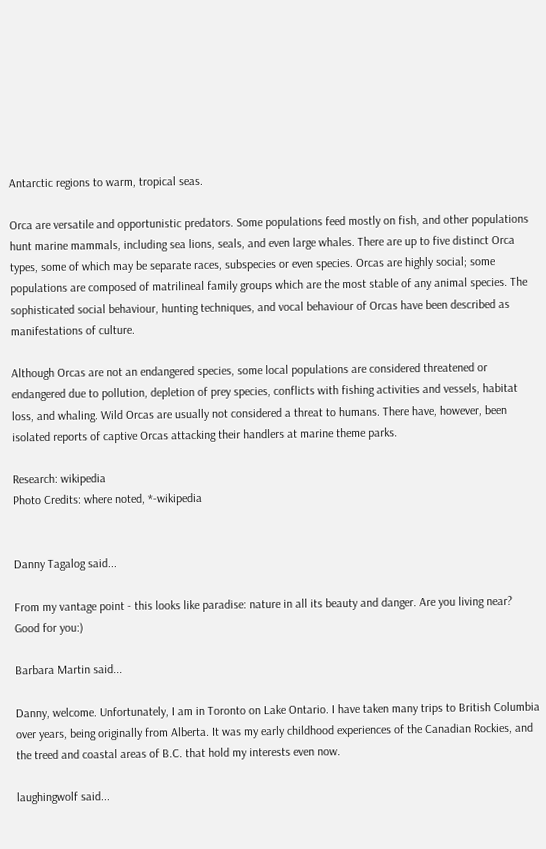Antarctic regions to warm, tropical seas.

Orca are versatile and opportunistic predators. Some populations feed mostly on fish, and other populations hunt marine mammals, including sea lions, seals, and even large whales. There are up to five distinct Orca types, some of which may be separate races, subspecies or even species. Orcas are highly social; some populations are composed of matrilineal family groups which are the most stable of any animal species. The sophisticated social behaviour, hunting techniques, and vocal behaviour of Orcas have been described as manifestations of culture.

Although Orcas are not an endangered species, some local populations are considered threatened or endangered due to pollution, depletion of prey species, conflicts with fishing activities and vessels, habitat loss, and whaling. Wild Orcas are usually not considered a threat to humans. There have, however, been isolated reports of captive Orcas attacking their handlers at marine theme parks.

Research: wikipedia
Photo Credits: where noted, *-wikipedia


Danny Tagalog said...

From my vantage point - this looks like paradise: nature in all its beauty and danger. Are you living near? Good for you:)

Barbara Martin said...

Danny, welcome. Unfortunately, I am in Toronto on Lake Ontario. I have taken many trips to British Columbia over years, being originally from Alberta. It was my early childhood experiences of the Canadian Rockies, and the treed and coastal areas of B.C. that hold my interests even now.

laughingwolf said...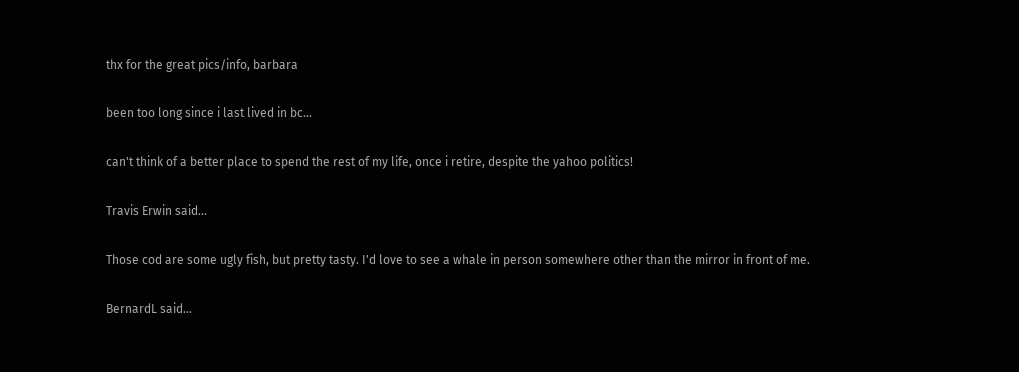thx for the great pics/info, barbara

been too long since i last lived in bc...

can't think of a better place to spend the rest of my life, once i retire, despite the yahoo politics!

Travis Erwin said...

Those cod are some ugly fish, but pretty tasty. I'd love to see a whale in person somewhere other than the mirror in front of me.

BernardL said...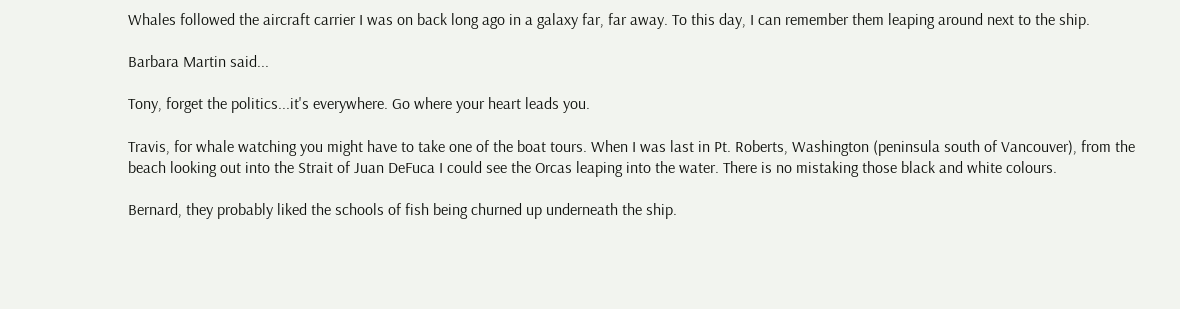Whales followed the aircraft carrier I was on back long ago in a galaxy far, far away. To this day, I can remember them leaping around next to the ship.

Barbara Martin said...

Tony, forget the politics...it's everywhere. Go where your heart leads you.

Travis, for whale watching you might have to take one of the boat tours. When I was last in Pt. Roberts, Washington (peninsula south of Vancouver), from the beach looking out into the Strait of Juan DeFuca I could see the Orcas leaping into the water. There is no mistaking those black and white colours.

Bernard, they probably liked the schools of fish being churned up underneath the ship.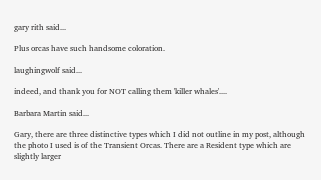gary rith said...

Plus orcas have such handsome coloration.

laughingwolf said...

indeed, and thank you for NOT calling them 'killer whales'....

Barbara Martin said...

Gary, there are three distinctive types which I did not outline in my post, although the photo I used is of the Transient Orcas. There are a Resident type which are slightly larger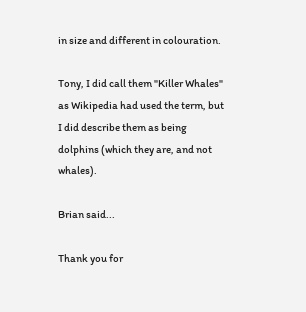in size and different in colouration.

Tony, I did call them "Killer Whales" as Wikipedia had used the term, but I did describe them as being dolphins (which they are, and not whales).

Brian said...

Thank you for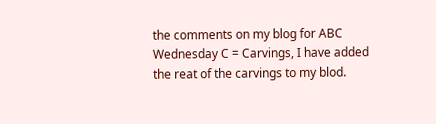the comments on my blog for ABC Wednesday C = Carvings, I have added the reat of the carvings to my blod.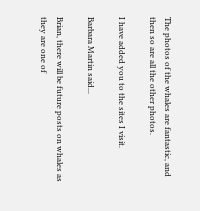The photos of the whales are fantastic, and then so are all the other photos.

I have added you to the sites I visit.

Barbara Martin said...

Brian, there will be future posts on whales as they are one of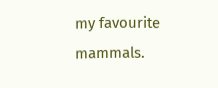my favourite mammals.